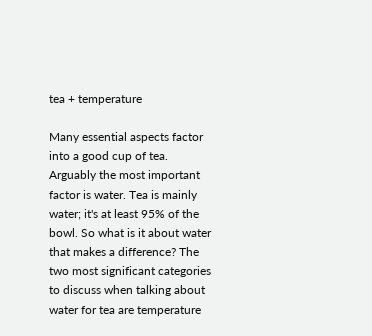tea + temperature

Many essential aspects factor into a good cup of tea. Arguably the most important factor is water. Tea is mainly water; it's at least 95% of the bowl. So what is it about water that makes a difference? The two most significant categories to discuss when talking about water for tea are temperature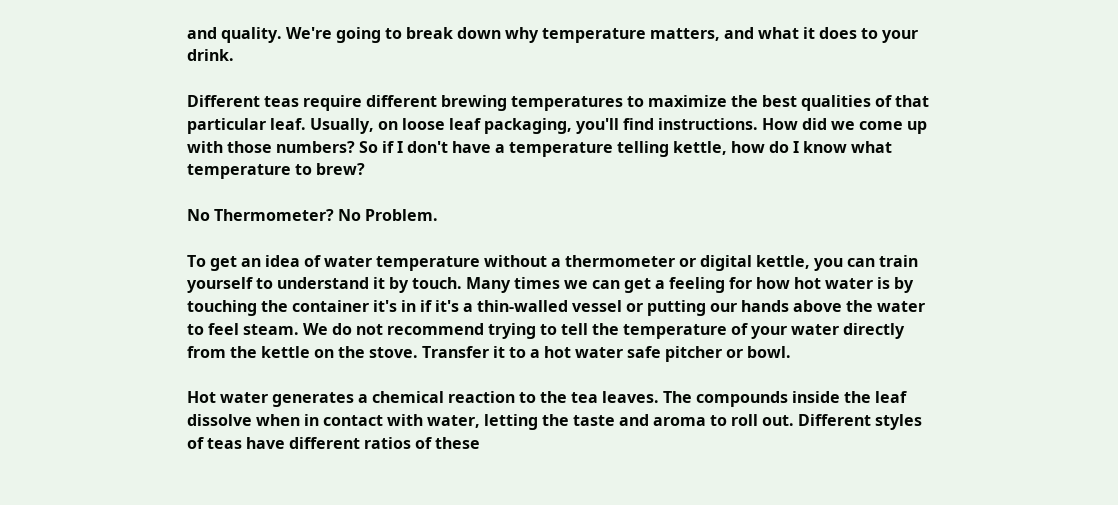and quality. We're going to break down why temperature matters, and what it does to your drink.

Different teas require different brewing temperatures to maximize the best qualities of that particular leaf. Usually, on loose leaf packaging, you'll find instructions. How did we come up with those numbers? So if I don't have a temperature telling kettle, how do I know what temperature to brew?

No Thermometer? No Problem.

To get an idea of water temperature without a thermometer or digital kettle, you can train yourself to understand it by touch. Many times we can get a feeling for how hot water is by touching the container it's in if it's a thin-walled vessel or putting our hands above the water to feel steam. We do not recommend trying to tell the temperature of your water directly from the kettle on the stove. Transfer it to a hot water safe pitcher or bowl.

Hot water generates a chemical reaction to the tea leaves. The compounds inside the leaf dissolve when in contact with water, letting the taste and aroma to roll out. Different styles of teas have different ratios of these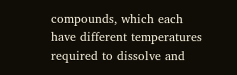compounds, which each have different temperatures required to dissolve and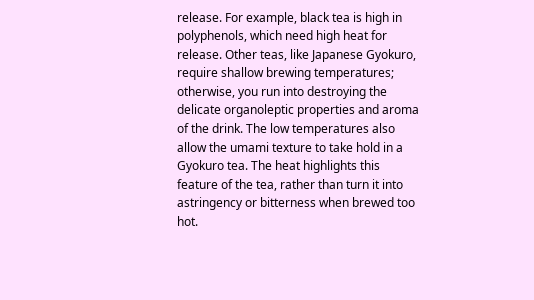release. For example, black tea is high in polyphenols, which need high heat for release. Other teas, like Japanese Gyokuro, require shallow brewing temperatures; otherwise, you run into destroying the delicate organoleptic properties and aroma of the drink. The low temperatures also allow the umami texture to take hold in a Gyokuro tea. The heat highlights this feature of the tea, rather than turn it into astringency or bitterness when brewed too hot.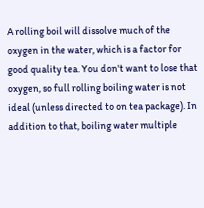A rolling boil will dissolve much of the oxygen in the water, which is a factor for good quality tea. You don't want to lose that oxygen, so full rolling boiling water is not ideal (unless directed to on tea package). In addition to that, boiling water multiple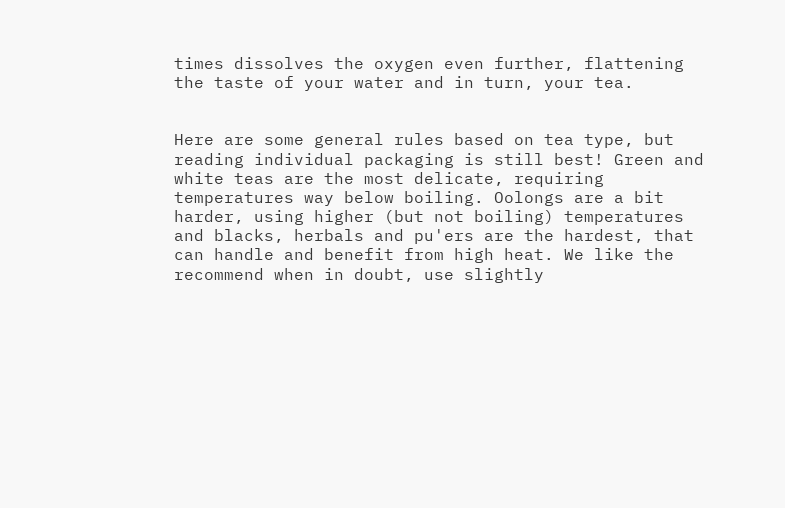times dissolves the oxygen even further, flattening the taste of your water and in turn, your tea.


Here are some general rules based on tea type, but reading individual packaging is still best! Green and white teas are the most delicate, requiring temperatures way below boiling. Oolongs are a bit harder, using higher (but not boiling) temperatures and blacks, herbals and pu'ers are the hardest, that can handle and benefit from high heat. We like the recommend when in doubt, use slightly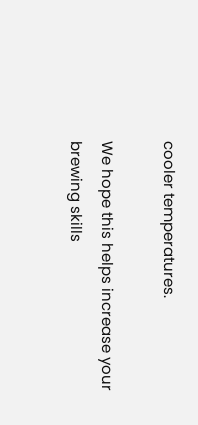cooler temperatures.

We hope this helps increase your brewing skills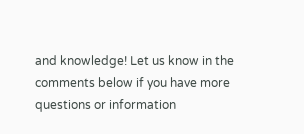and knowledge! Let us know in the comments below if you have more questions or information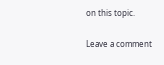on this topic.

Leave a comment